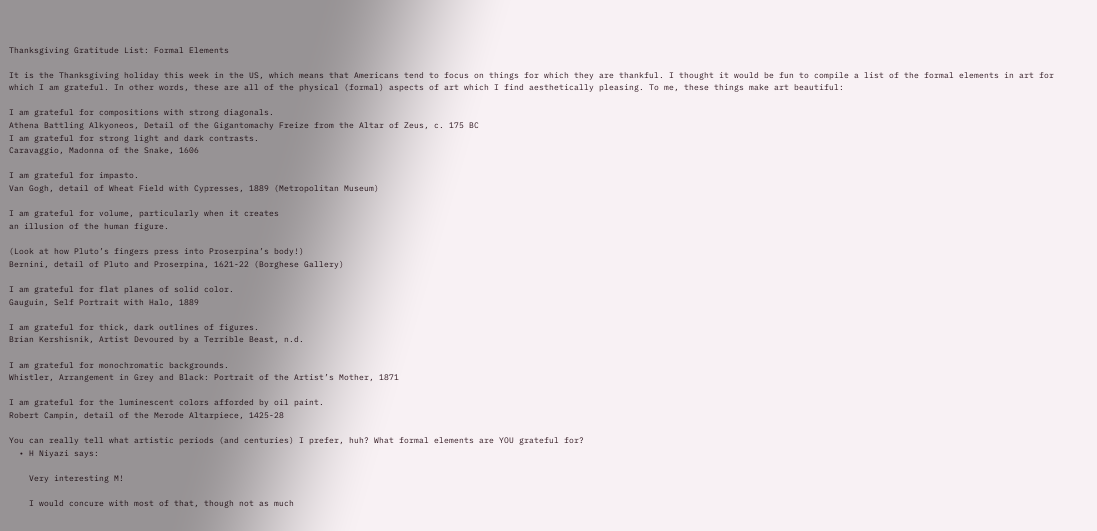Thanksgiving Gratitude List: Formal Elements

It is the Thanksgiving holiday this week in the US, which means that Americans tend to focus on things for which they are thankful. I thought it would be fun to compile a list of the formal elements in art for which I am grateful. In other words, these are all of the physical (formal) aspects of art which I find aesthetically pleasing. To me, these things make art beautiful:

I am grateful for compositions with strong diagonals.
Athena Battling Alkyoneos, Detail of the Gigantomachy Freize from the Altar of Zeus, c. 175 BC
I am grateful for strong light and dark contrasts.
Caravaggio, Madonna of the Snake, 1606

I am grateful for impasto.
Van Gogh, detail of Wheat Field with Cypresses, 1889 (Metropolitan Museum)

I am grateful for volume, particularly when it creates
an illusion of the human figure.

(Look at how Pluto’s fingers press into Proserpina’s body!)
Bernini, detail of Pluto and Proserpina, 1621-22 (Borghese Gallery)

I am grateful for flat planes of solid color.
Gauguin, Self Portrait with Halo, 1889

I am grateful for thick, dark outlines of figures.
Brian Kershisnik, Artist Devoured by a Terrible Beast, n.d.

I am grateful for monochromatic backgrounds.
Whistler, Arrangement in Grey and Black: Portrait of the Artist’s Mother, 1871

I am grateful for the luminescent colors afforded by oil paint.
Robert Campin, detail of the Merode Altarpiece, 1425-28

You can really tell what artistic periods (and centuries) I prefer, huh? What formal elements are YOU grateful for?
  • H Niyazi says:

    Very interesting M!

    I would concure with most of that, though not as much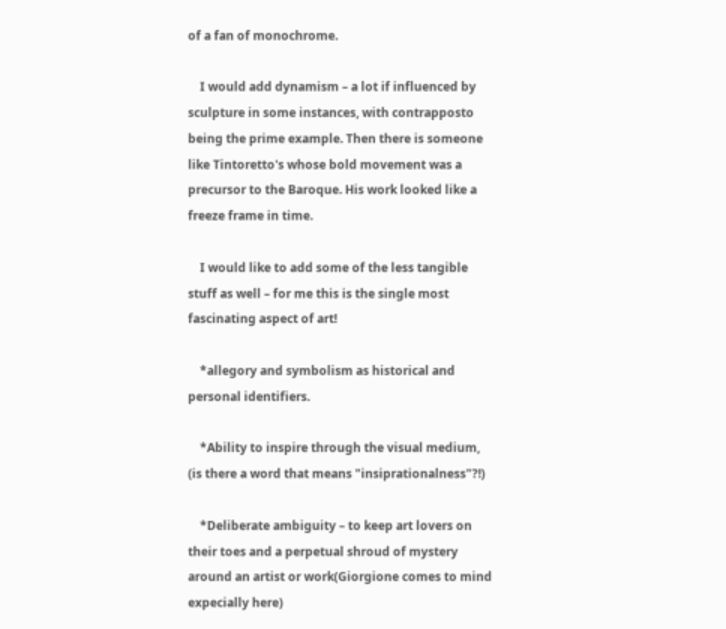of a fan of monochrome.

    I would add dynamism – a lot if influenced by sculpture in some instances, with contrapposto being the prime example. Then there is someone like Tintoretto's whose bold movement was a precursor to the Baroque. His work looked like a freeze frame in time.

    I would like to add some of the less tangible stuff as well – for me this is the single most fascinating aspect of art!

    *allegory and symbolism as historical and personal identifiers.

    *Ability to inspire through the visual medium, (is there a word that means "insiprationalness"?!)

    *Deliberate ambiguity – to keep art lovers on their toes and a perpetual shroud of mystery around an artist or work(Giorgione comes to mind expecially here)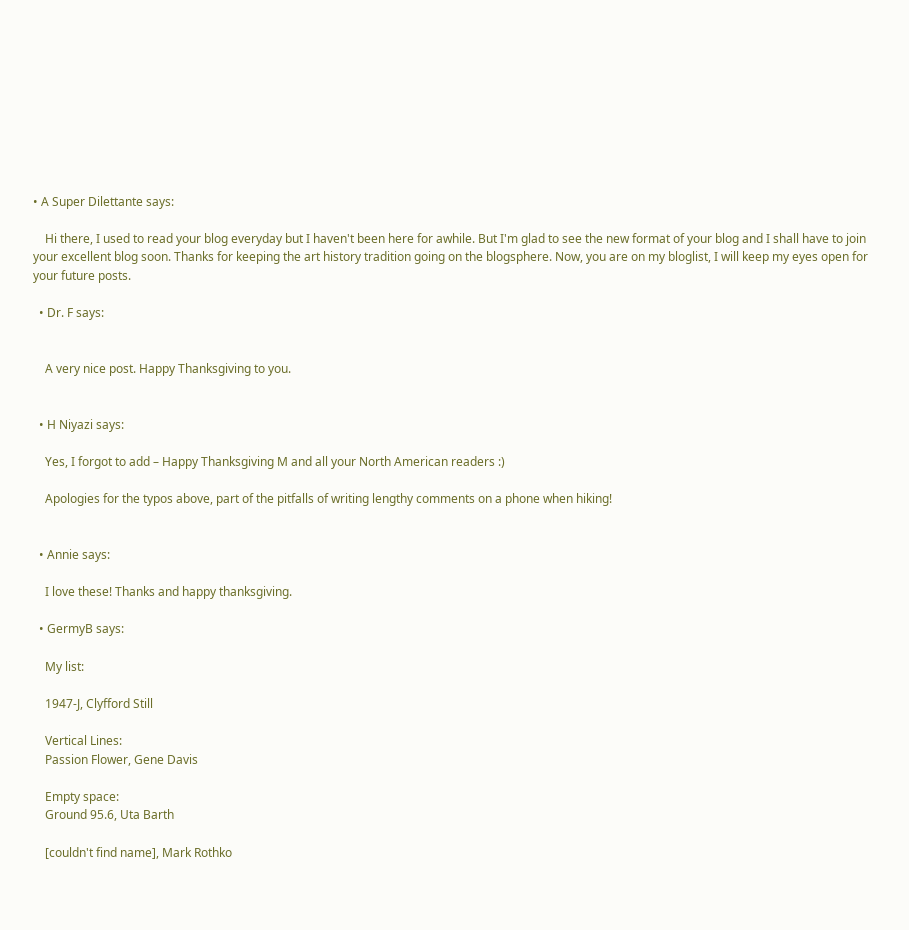• A Super Dilettante says:

    Hi there, I used to read your blog everyday but I haven't been here for awhile. But I'm glad to see the new format of your blog and I shall have to join your excellent blog soon. Thanks for keeping the art history tradition going on the blogsphere. Now, you are on my bloglist, I will keep my eyes open for your future posts.

  • Dr. F says:


    A very nice post. Happy Thanksgiving to you.


  • H Niyazi says:

    Yes, I forgot to add – Happy Thanksgiving M and all your North American readers :)

    Apologies for the typos above, part of the pitfalls of writing lengthy comments on a phone when hiking!


  • Annie says:

    I love these! Thanks and happy thanksgiving.

  • GermyB says:

    My list:

    1947-J, Clyfford Still

    Vertical Lines:
    Passion Flower, Gene Davis

    Empty space:
    Ground 95.6, Uta Barth

    [couldn't find name], Mark Rothko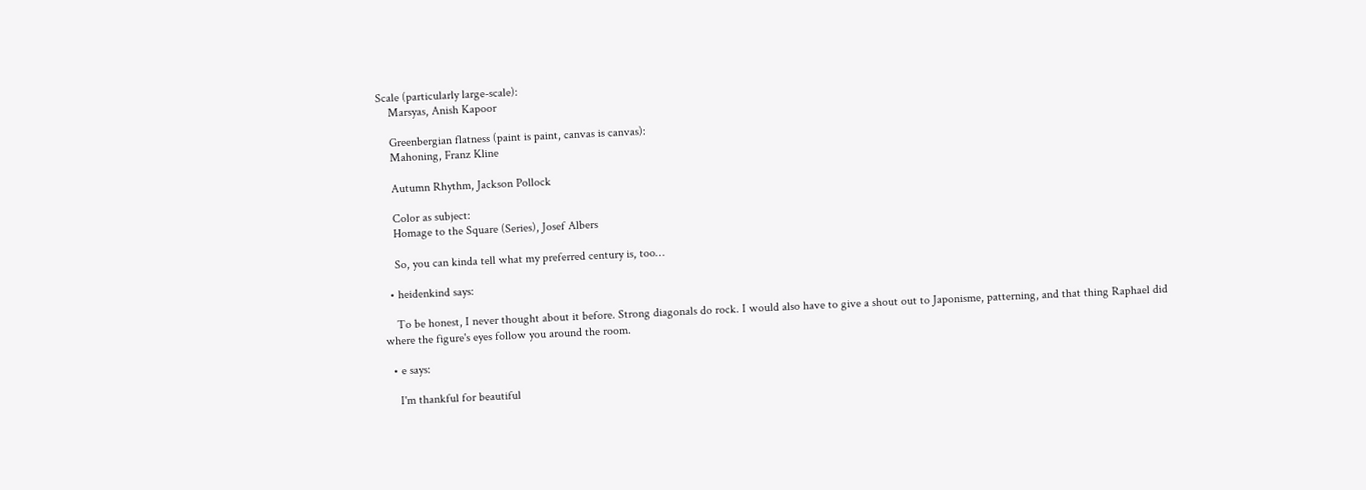Scale (particularly large-scale):
    Marsyas, Anish Kapoor

    Greenbergian flatness (paint is paint, canvas is canvas):
    Mahoning, Franz Kline

    Autumn Rhythm, Jackson Pollock

    Color as subject:
    Homage to the Square (Series), Josef Albers

    So, you can kinda tell what my preferred century is, too…

  • heidenkind says:

    To be honest, I never thought about it before. Strong diagonals do rock. I would also have to give a shout out to Japonisme, patterning, and that thing Raphael did where the figure's eyes follow you around the room.

  • e says:

    I'm thankful for beautiful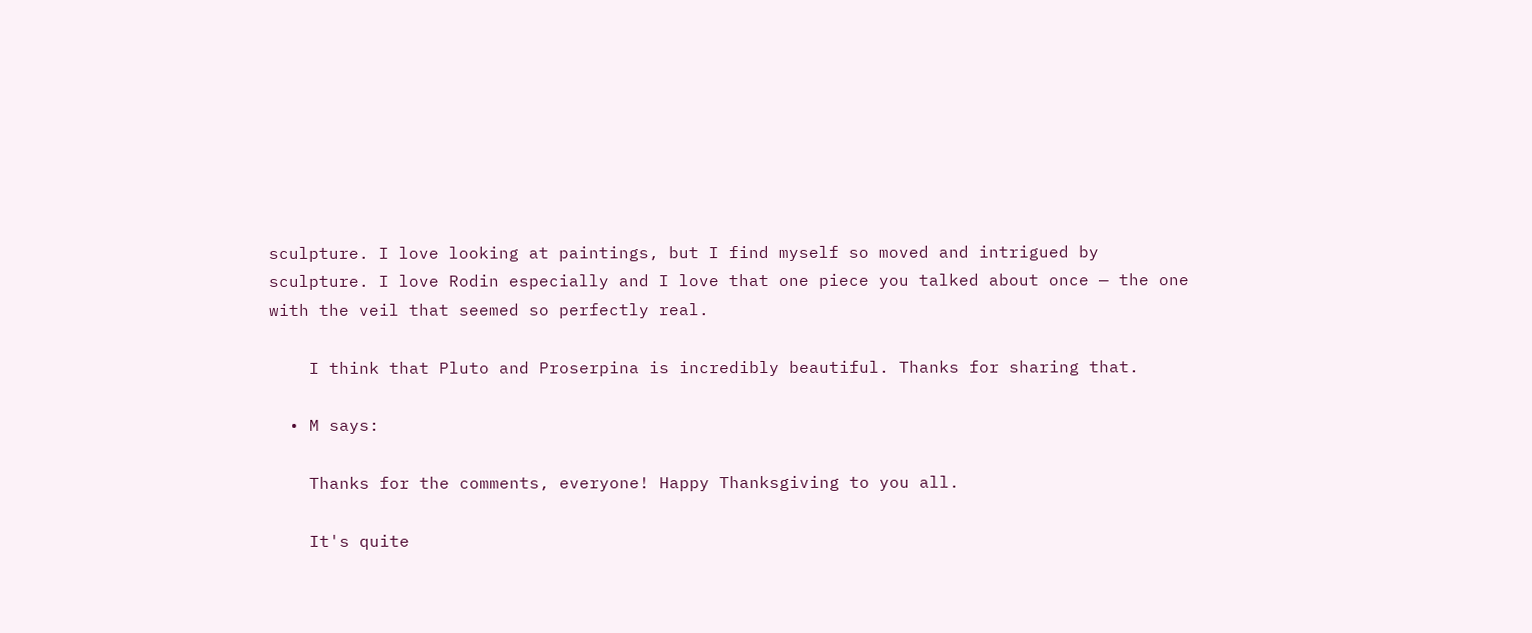sculpture. I love looking at paintings, but I find myself so moved and intrigued by sculpture. I love Rodin especially and I love that one piece you talked about once — the one with the veil that seemed so perfectly real.

    I think that Pluto and Proserpina is incredibly beautiful. Thanks for sharing that.

  • M says:

    Thanks for the comments, everyone! Happy Thanksgiving to you all.

    It's quite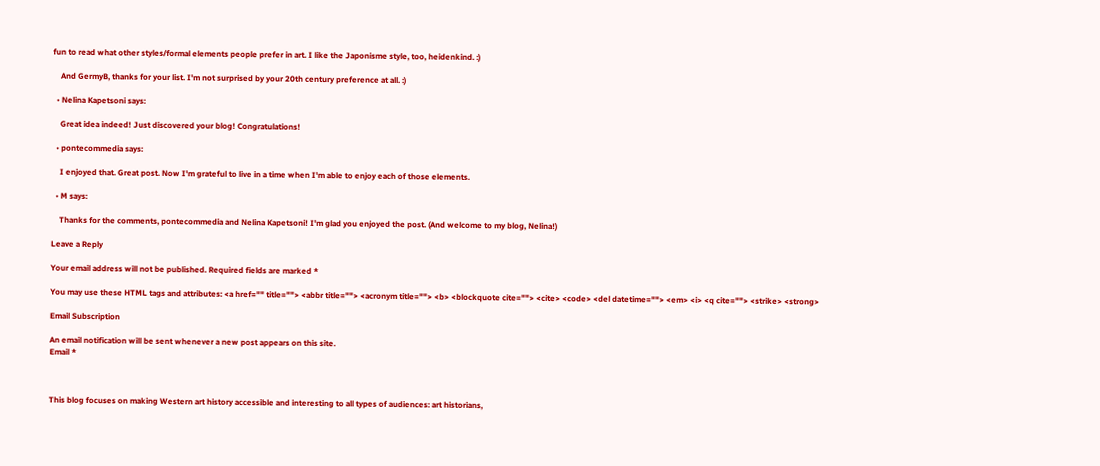fun to read what other styles/formal elements people prefer in art. I like the Japonisme style, too, heidenkind. :)

    And GermyB, thanks for your list. I'm not surprised by your 20th century preference at all. :)

  • Nelina Kapetsoni says:

    Great idea indeed! Just discovered your blog! Congratulations!

  • pontecommedia says:

    I enjoyed that. Great post. Now I'm grateful to live in a time when I'm able to enjoy each of those elements.

  • M says:

    Thanks for the comments, pontecommedia and Nelina Kapetsoni! I'm glad you enjoyed the post. (And welcome to my blog, Nelina!)

Leave a Reply

Your email address will not be published. Required fields are marked *

You may use these HTML tags and attributes: <a href="" title=""> <abbr title=""> <acronym title=""> <b> <blockquote cite=""> <cite> <code> <del datetime=""> <em> <i> <q cite=""> <strike> <strong>

Email Subscription

An email notification will be sent whenever a new post appears on this site.
Email *



This blog focuses on making Western art history accessible and interesting to all types of audiences: art historians,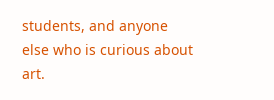students, and anyone else who is curious about art.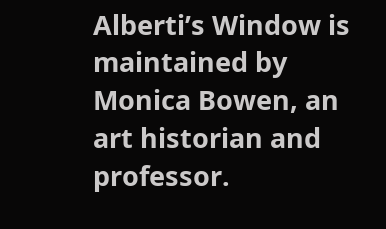Alberti’s Window is maintained by Monica Bowen, an art historian and professor.